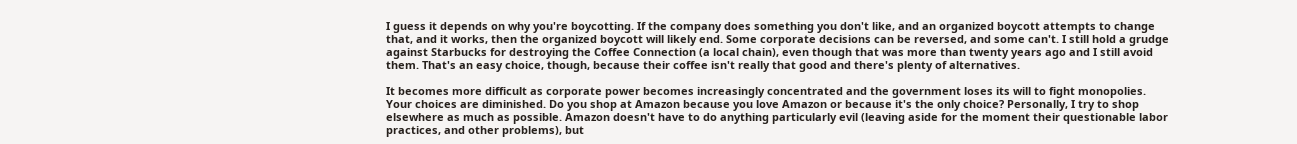I guess it depends on why you're boycotting. If the company does something you don't like, and an organized boycott attempts to change that, and it works, then the organized boycott will likely end. Some corporate decisions can be reversed, and some can't. I still hold a grudge against Starbucks for destroying the Coffee Connection (a local chain), even though that was more than twenty years ago and I still avoid them. That's an easy choice, though, because their coffee isn't really that good and there's plenty of alternatives.

It becomes more difficult as corporate power becomes increasingly concentrated and the government loses its will to fight monopolies. Your choices are diminished. Do you shop at Amazon because you love Amazon or because it's the only choice? Personally, I try to shop elsewhere as much as possible. Amazon doesn't have to do anything particularly evil (leaving aside for the moment their questionable labor practices, and other problems), but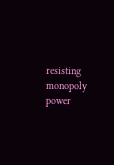resisting monopoly power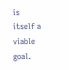is itself a viable goal.